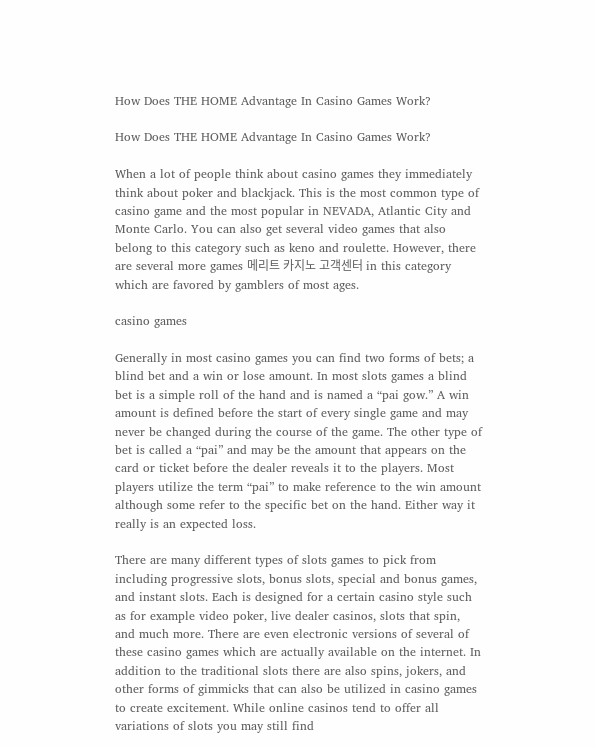How Does THE HOME Advantage In Casino Games Work?

How Does THE HOME Advantage In Casino Games Work?

When a lot of people think about casino games they immediately think about poker and blackjack. This is the most common type of casino game and the most popular in NEVADA, Atlantic City and Monte Carlo. You can also get several video games that also belong to this category such as keno and roulette. However, there are several more games 메리트 카지노 고객센터 in this category which are favored by gamblers of most ages.

casino games

Generally in most casino games you can find two forms of bets; a blind bet and a win or lose amount. In most slots games a blind bet is a simple roll of the hand and is named a “pai gow.” A win amount is defined before the start of every single game and may never be changed during the course of the game. The other type of bet is called a “pai” and may be the amount that appears on the card or ticket before the dealer reveals it to the players. Most players utilize the term “pai” to make reference to the win amount although some refer to the specific bet on the hand. Either way it really is an expected loss.

There are many different types of slots games to pick from including progressive slots, bonus slots, special and bonus games, and instant slots. Each is designed for a certain casino style such as for example video poker, live dealer casinos, slots that spin, and much more. There are even electronic versions of several of these casino games which are actually available on the internet. In addition to the traditional slots there are also spins, jokers, and other forms of gimmicks that can also be utilized in casino games to create excitement. While online casinos tend to offer all variations of slots you may still find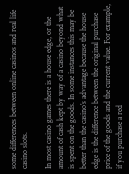some differences between online casinos and real life casino slots.

In most casino games there is a house edge, or the amount of cash kept by way of a casino beyond what is spent on the goods. In some instances this may be better than the casino’s advantage because the house edge is the difference between the original purchase price of the goods and the current value. For example, if you purchase a red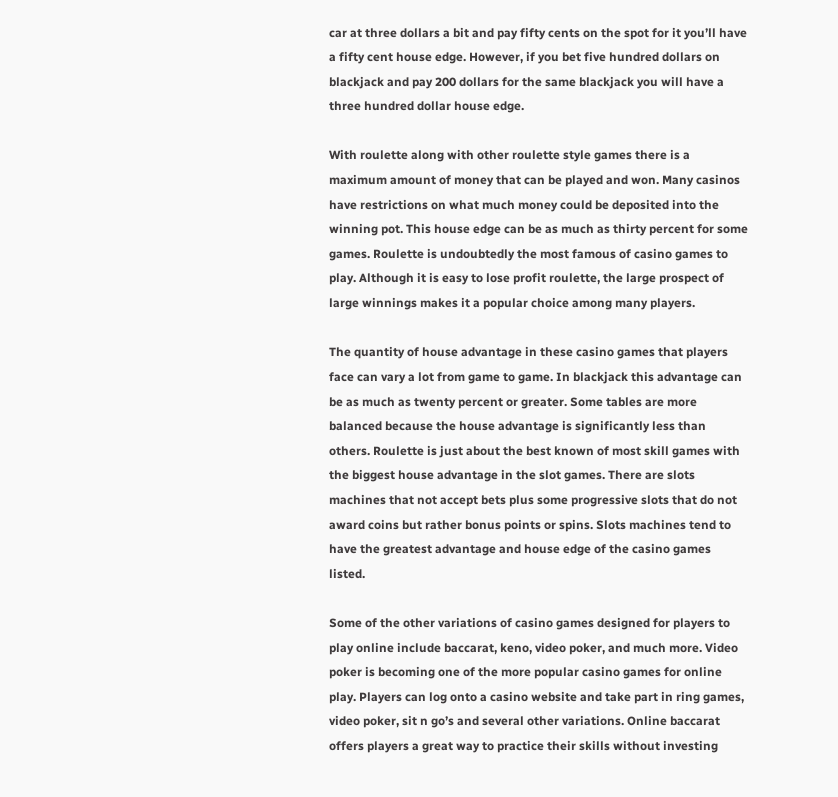car at three dollars a bit and pay fifty cents on the spot for it you’ll have a fifty cent house edge. However, if you bet five hundred dollars on blackjack and pay 200 dollars for the same blackjack you will have a three hundred dollar house edge.

With roulette along with other roulette style games there is a maximum amount of money that can be played and won. Many casinos have restrictions on what much money could be deposited into the winning pot. This house edge can be as much as thirty percent for some games. Roulette is undoubtedly the most famous of casino games to play. Although it is easy to lose profit roulette, the large prospect of large winnings makes it a popular choice among many players.

The quantity of house advantage in these casino games that players face can vary a lot from game to game. In blackjack this advantage can be as much as twenty percent or greater. Some tables are more balanced because the house advantage is significantly less than others. Roulette is just about the best known of most skill games with the biggest house advantage in the slot games. There are slots machines that not accept bets plus some progressive slots that do not award coins but rather bonus points or spins. Slots machines tend to have the greatest advantage and house edge of the casino games listed.

Some of the other variations of casino games designed for players to play online include baccarat, keno, video poker, and much more. Video poker is becoming one of the more popular casino games for online play. Players can log onto a casino website and take part in ring games, video poker, sit n go’s and several other variations. Online baccarat offers players a great way to practice their skills without investing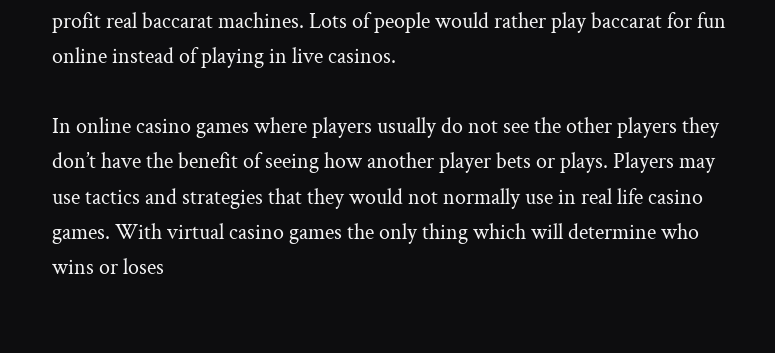profit real baccarat machines. Lots of people would rather play baccarat for fun online instead of playing in live casinos.

In online casino games where players usually do not see the other players they don’t have the benefit of seeing how another player bets or plays. Players may use tactics and strategies that they would not normally use in real life casino games. With virtual casino games the only thing which will determine who wins or loses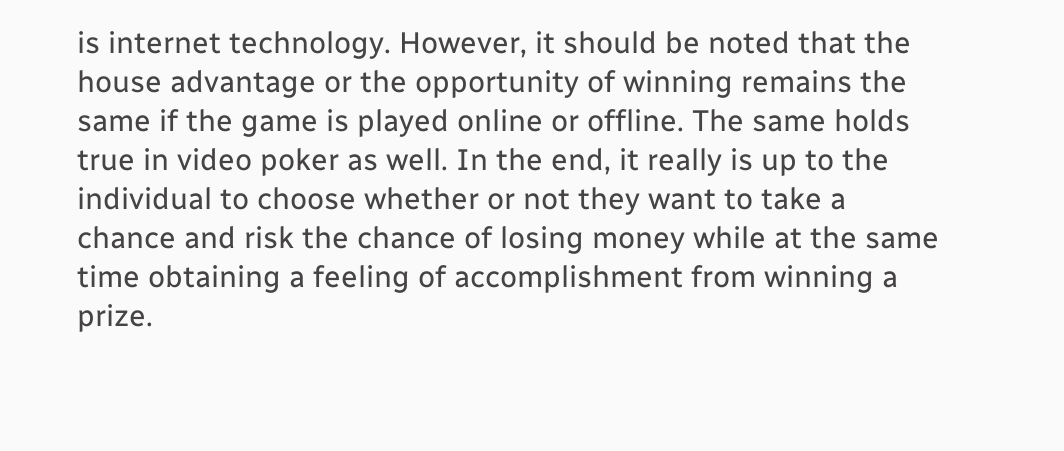is internet technology. However, it should be noted that the house advantage or the opportunity of winning remains the same if the game is played online or offline. The same holds true in video poker as well. In the end, it really is up to the individual to choose whether or not they want to take a chance and risk the chance of losing money while at the same time obtaining a feeling of accomplishment from winning a prize.